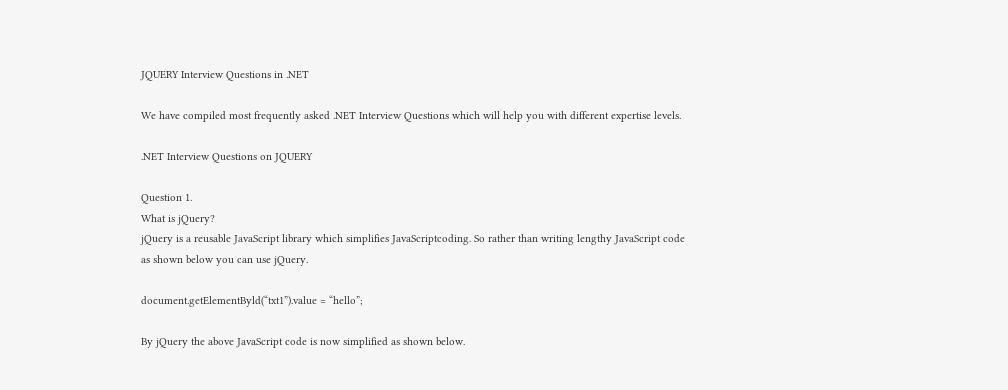JQUERY Interview Questions in .NET

We have compiled most frequently asked .NET Interview Questions which will help you with different expertise levels.

.NET Interview Questions on JQUERY

Question 1.
What is jQuery?
jQuery is a reusable JavaScript library which simplifies JavaScriptcoding. So rather than writing lengthy JavaScript code as shown below you can use jQuery.

document.getElementByld(“txt1”).value = “hello”;

By jQuery the above JavaScript code is now simplified as shown below.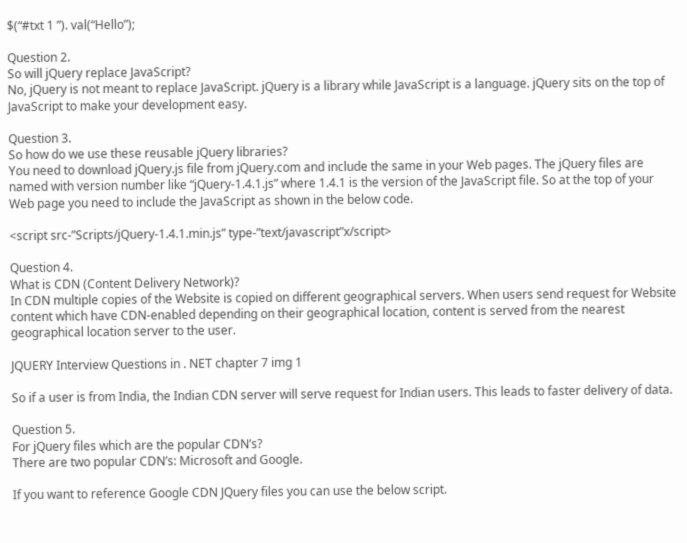$(“#txt 1 ”). val(“Hello”);

Question 2.
So will jQuery replace JavaScript?
No, jQuery is not meant to replace JavaScript. jQuery is a library while JavaScript is a language. jQuery sits on the top of JavaScript to make your development easy.

Question 3.
So how do we use these reusable jQuery libraries?
You need to download jQuery.js file from jQuery.com and include the same in your Web pages. The jQuery files are named with version number like “jQuery-1.4.1.js” where 1.4.1 is the version of the JavaScript file. So at the top of your Web page you need to include the JavaScript as shown in the below code.

<script src-”Scripts/jQuery-1.4.1.min.js” type-”text/javascript”x/script>

Question 4.
What is CDN (Content Delivery Network)?
In CDN multiple copies of the Website is copied on different geographical servers. When users send request for Website content which have CDN-enabled depending on their geographical location, content is served from the nearest geographical location server to the user.

JQUERY Interview Questions in . NET chapter 7 img 1

So if a user is from India, the Indian CDN server will serve request for Indian users. This leads to faster delivery of data.

Question 5.
For jQuery files which are the popular CDN’s?
There are two popular CDN’s: Microsoft and Google.

If you want to reference Google CDN JQuery files you can use the below script.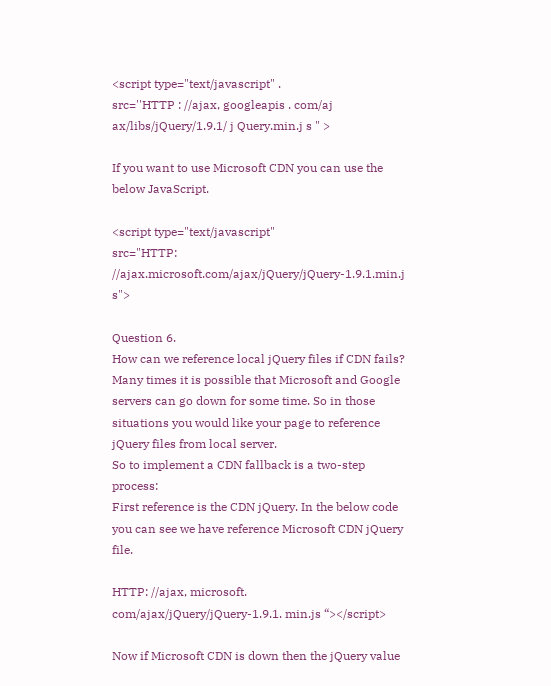<script type="text/javascript" .
src=''HTTP : //ajax, googleapis . com/aj ax/libs/jQuery/1.9.1/ j Query.min.j s " >

If you want to use Microsoft CDN you can use the below JavaScript.

<script type="text/javascript"
src="HTTP: //ajax.microsoft.com/ajax/jQuery/jQuery-1.9.1.min.j s">

Question 6.
How can we reference local jQuery files if CDN fails?
Many times it is possible that Microsoft and Google servers can go down for some time. So in those situations you would like your page to reference jQuery files from local server.
So to implement a CDN fallback is a two-step process:
First reference is the CDN jQuery. In the below code you can see we have reference Microsoft CDN jQuery file.

HTTP: //ajax, microsoft. com/ajax/jQuery/jQuery-1.9.1. min.js “></script>

Now if Microsoft CDN is down then the jQuery value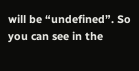will be “undefined”. So you can see in the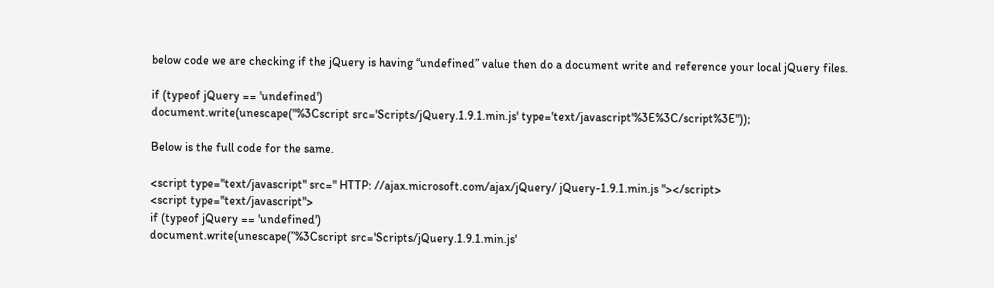below code we are checking if the jQuery is having “undefined” value then do a document write and reference your local jQuery files.

if (typeof jQuery == 'undefined')
document.write(unescape("%3Cscript src='Scripts/jQuery.1.9.1.min.js' type='text/javascript'%3E%3C/script%3E"));

Below is the full code for the same.

<script type="text/javascript" src=" HTTP: //ajax.microsoft.com/ajax/jQuery/ jQuery-1.9.1.min.js "></script>
<script type=''text/javascript">
if (typeof jQuery == 'undefined')
document.write(unescape(”%3Cscript src='Scripts/jQuery.1.9.1.min.js'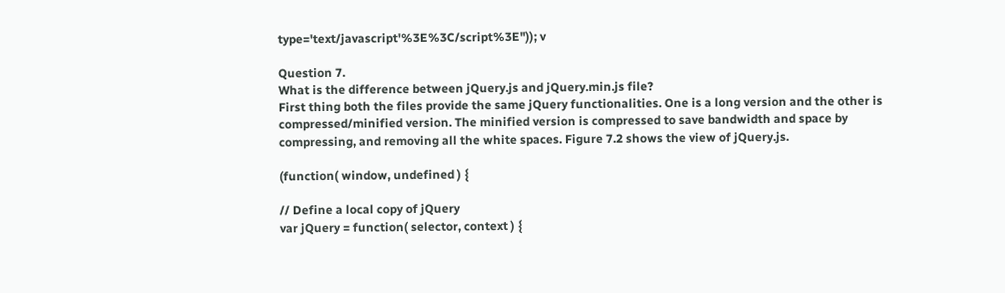type='text/javascript'%3E%3C/script%3E")); v

Question 7.
What is the difference between jQuery.js and jQuery.min.js file?
First thing both the files provide the same jQuery functionalities. One is a long version and the other is compressed/minified version. The minified version is compressed to save bandwidth and space by compressing, and removing all the white spaces. Figure 7.2 shows the view of jQuery.js.

(function( window, undefined ) {

// Define a local copy of jQuery
var jQuery = function( selector, context ) {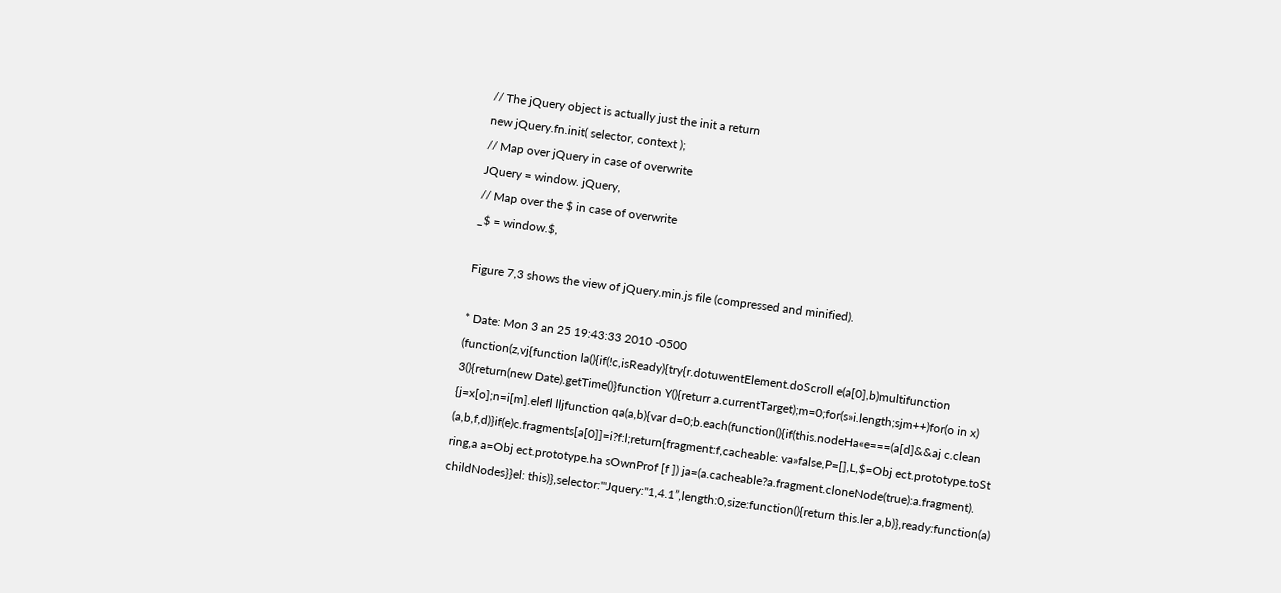// The jQuery object is actually just the init a return
new jQuery.fn.init( selector, context );
// Map over jQuery in case of overwrite
JQuery = window. jQuery,
// Map over the $ in case of overwrite
_$ = window.$,

Figure 7,3 shows the view of jQuery.min.js file (compressed and minified).

* Date: Mon 3 an 25 19:43:33 2010 -0500
(function(z,vj{function la(){if(!c,isReady){try{r.dotuwentElement.doScroll e(a[0],b)multifunction
3(){return(new Date).getTime()}function Y(){returr a.currentTarget);m=0;for(s»i.length;sjm++)for(o in x)
{j=x[o];n=i[m].elefl lljfunction qa(a,b){var d=0;b.each(function(){if(this.nodeHa«e===(a[d]&&aj c.clean
(a,b,f,d)}if(e)c.fragments[a[0]]=i?f:l;return{fragment:f,cacheable: va»false,P=[],L,$=Obj ect.prototype.toSt
ring,a a=Obj ect.prototype.ha sOwnProf [f ]) ja=(a.cacheable?a.fragment.cloneNode(true):a.fragment).
childNodes}}el: this)},selector:"'Jquery:"1,4.1”,length:0,size:function(){return this.ler a,b)},ready:function(a)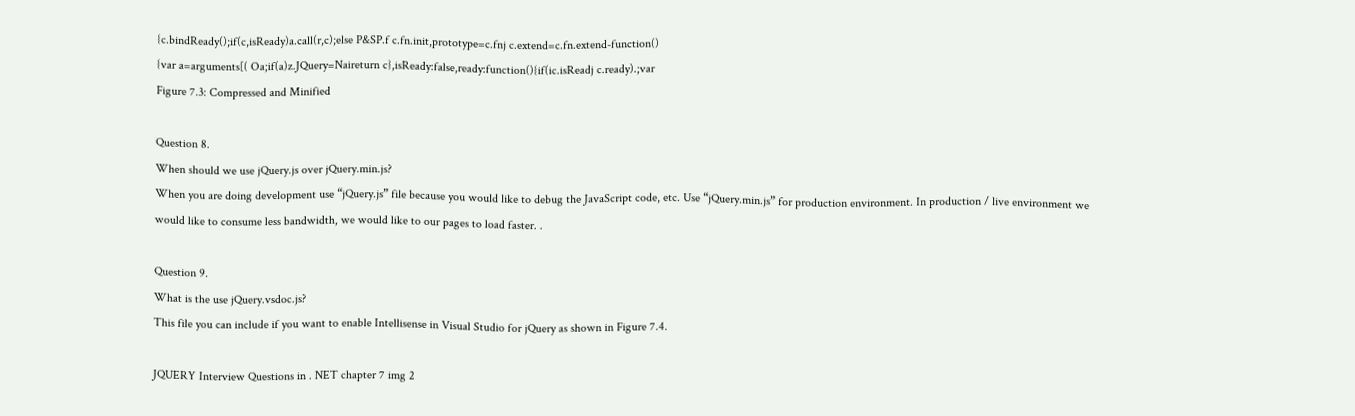{c.bindReady();if(c,isReady)a.call(r,c);else P&SP.f c.fn.init,prototype=c.fnj c.extend=c.fn.extend-function()
{var a=arguments[( Oa;if(a)z.JQuery=Naireturn c},isReady:false,ready:function(){if(ic.isReadj c.ready).;var
Figure 7.3: Compressed and Minified

Question 8.
When should we use jQuery.js over jQuery.min.js?
When you are doing development use “jQuery.js” file because you would like to debug the JavaScript code, etc. Use “jQuery.min.js” for production environment. In production / live environment we would like to consume less bandwidth, we would like to our pages to load faster. .

Question 9.
What is the use jQuery.vsdoc.js?
This file you can include if you want to enable Intellisense in Visual Studio for jQuery as shown in Figure 7.4.

JQUERY Interview Questions in . NET chapter 7 img 2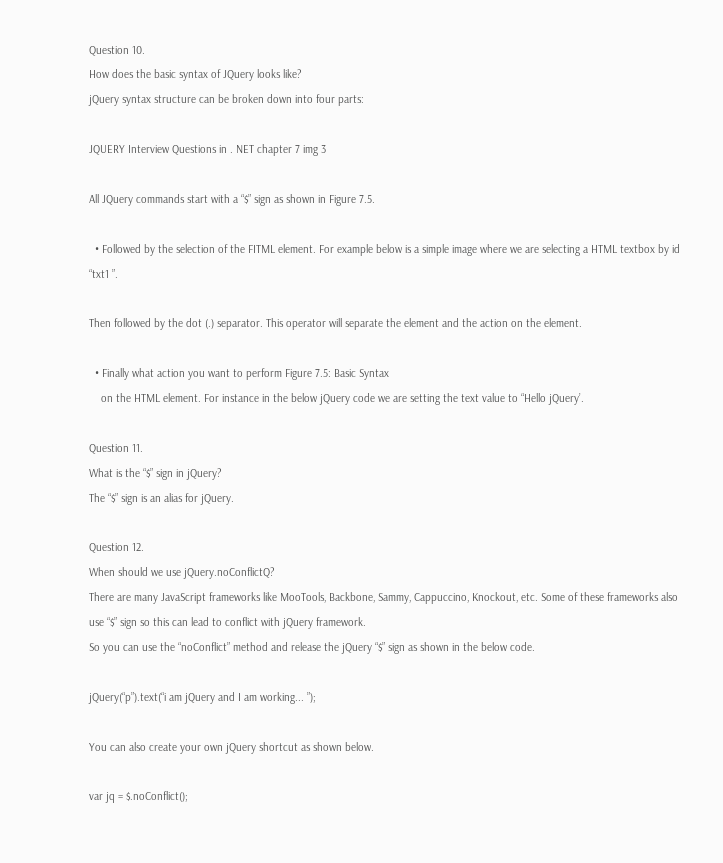Question 10.
How does the basic syntax of JQuery looks like?
jQuery syntax structure can be broken down into four parts:

JQUERY Interview Questions in . NET chapter 7 img 3

All JQuery commands start with a “$” sign as shown in Figure 7.5.

  • Followed by the selection of the FITML element. For example below is a simple image where we are selecting a HTML textbox by id “txt1 ”.

Then followed by the dot (.) separator. This operator will separate the element and the action on the element.

  • Finally what action you want to perform Figure 7.5: Basic Syntax
    on the HTML element. For instance in the below jQuery code we are setting the text value to “Hello jQuery’.

Question 11.
What is the “$” sign in jQuery?
The “$” sign is an alias for jQuery.

Question 12.
When should we use jQuery.noConflictQ?
There are many JavaScript frameworks like MooTools, Backbone, Sammy, Cappuccino, Knockout, etc. Some of these frameworks also use “$” sign so this can lead to conflict with jQuery framework.
So you can use the “noConflict” method and release the jQuery “$” sign as shown in the below code.

jQuery(“p”).text(“i am jQuery and I am working... ”);

You can also create your own jQuery shortcut as shown below.

var jq = $.noConflict();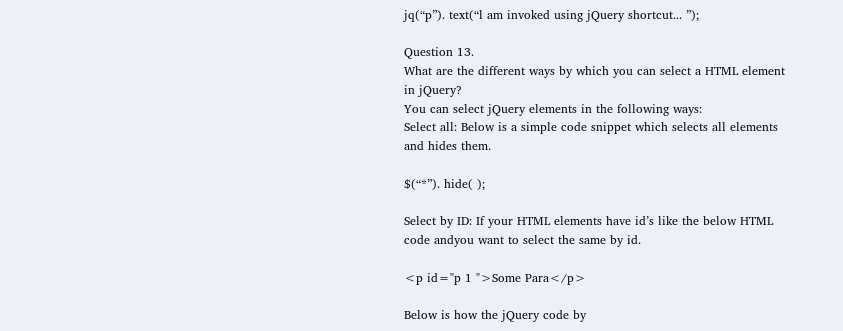jq(“p”). text(“l am invoked using jQuery shortcut... ”);

Question 13.
What are the different ways by which you can select a HTML element in jQuery?
You can select jQuery elements in the following ways:
Select all: Below is a simple code snippet which selects all elements and hides them.

$(“*”). hide( );

Select by ID: If your HTML elements have id’s like the below HTML code andyou want to select the same by id.

<p id="p 1 ">Some Para</p>

Below is how the jQuery code by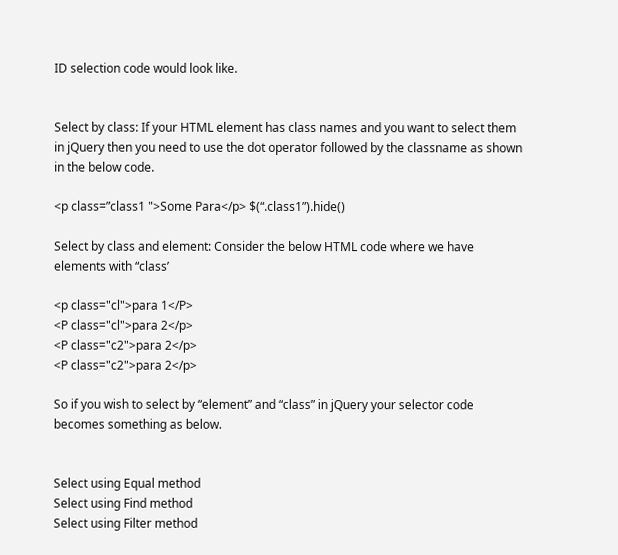ID selection code would look like.


Select by class: If your HTML element has class names and you want to select them in jQuery then you need to use the dot operator followed by the classname as shown in the below code.

<p class=”class1 ">Some Para</p> $(“.class1”).hide()

Select by class and element: Consider the below HTML code where we have elements with “class’

<p class="cl">para 1</P>
<P class="cl">para 2</p>
<P class="c2">para 2</p>
<P class="c2">para 2</p>

So if you wish to select by “element” and “class” in jQuery your selector code becomes something as below.


Select using Equal method
Select using Find method
Select using Filter method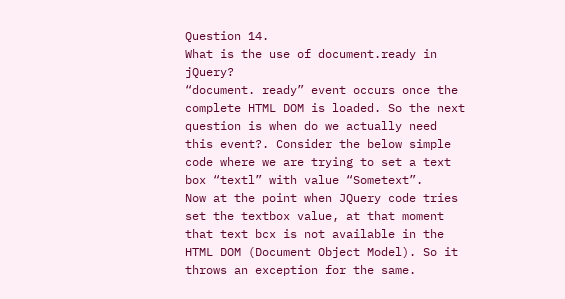Question 14.
What is the use of document.ready in jQuery?
“document. ready” event occurs once the complete HTML DOM is loaded. So the next question is when do we actually need this event?. Consider the below simple code where we are trying to set a text box “textl” with value “Sometext”.
Now at the point when JQuery code tries set the textbox value, at that moment that text bcx is not available in the HTML DOM (Document Object Model). So it throws an exception for the same.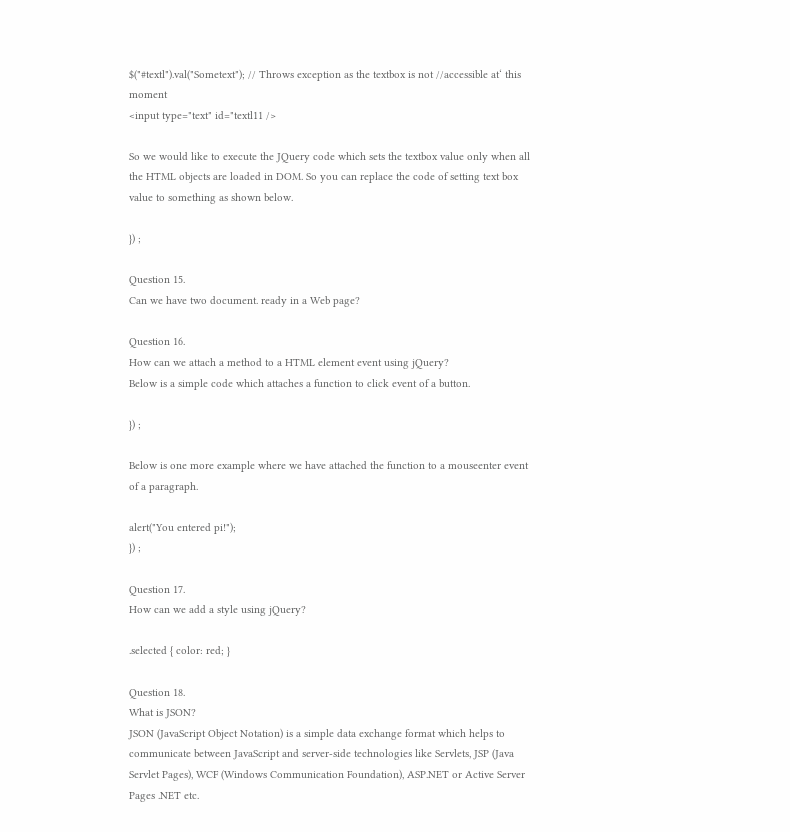$("#textl").val("Sometext"); // Throws exception as the textbox is not //accessible at‘ this moment
<input type="text" id="textl11 />

So we would like to execute the JQuery code which sets the textbox value only when all the HTML objects are loaded in DOM. So you can replace the code of setting text box value to something as shown below.

}) ;

Question 15.
Can we have two document. ready in a Web page?

Question 16.
How can we attach a method to a HTML element event using jQuery?
Below is a simple code which attaches a function to click event of a button.

}) ;

Below is one more example where we have attached the function to a mouseenter event of a paragraph.

alert("You entered pi!");
}) ;

Question 17.
How can we add a style using jQuery?

.selected { color: red; }

Question 18.
What is JSON?
JSON (JavaScript Object Notation) is a simple data exchange format which helps to communicate between JavaScript and server-side technologies like Servlets, JSP (Java Servlet Pages), WCF (Windows Communication Foundation), ASP.NET or Active Server Pages .NET etc.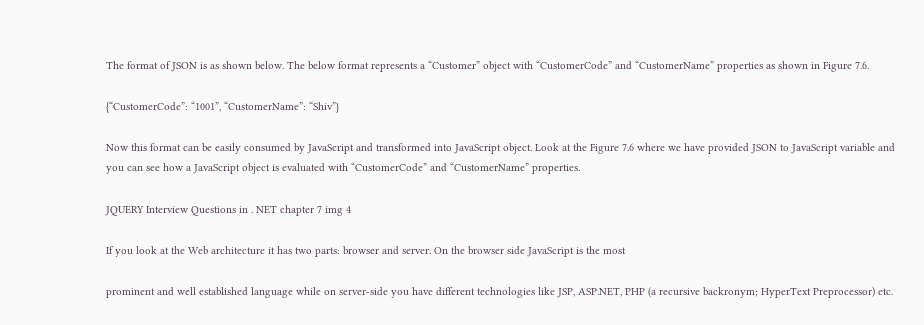The format of JSON is as shown below. The below format represents a “Customer” object with “CustomerCode” and “CustomerName” properties as shown in Figure 7.6.

{“CustomerCode”: “1001”, “CustomerName”: “Shiv”}

Now this format can be easily consumed by JavaScript and transformed into JavaScript object. Look at the Figure 7.6 where we have provided JSON to JavaScript variable and you can see how a JavaScript object is evaluated with “CustomerCode” and “CustomerName” properties.

JQUERY Interview Questions in . NET chapter 7 img 4

If you look at the Web architecture it has two parts: browser and server. On the browser side JavaScript is the most

prominent and well established language while on server-side you have different technologies like JSP, ASP.NET, PHP (a recursive backronym; HyperText Preprocessor) etc.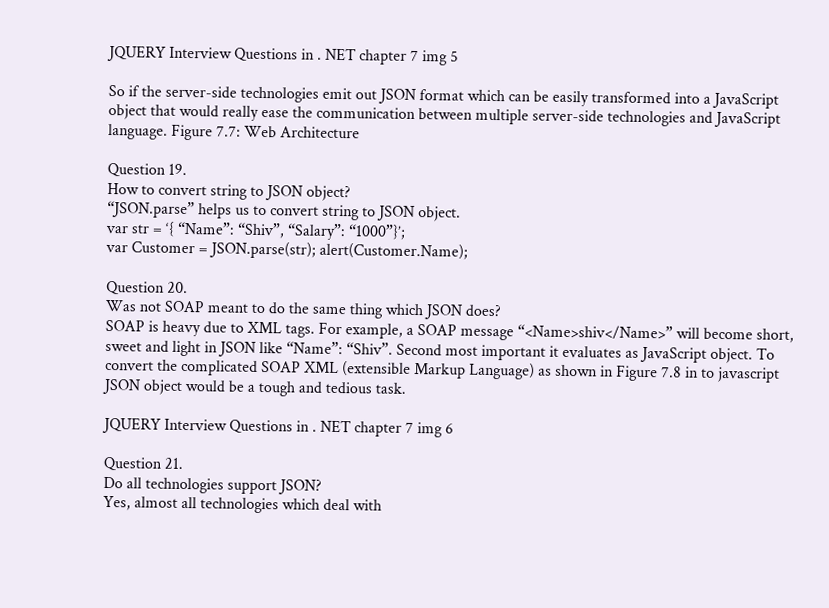JQUERY Interview Questions in . NET chapter 7 img 5

So if the server-side technologies emit out JSON format which can be easily transformed into a JavaScript object that would really ease the communication between multiple server-side technologies and JavaScript language. Figure 7.7: Web Architecture

Question 19.
How to convert string to JSON object?
“JSON.parse” helps us to convert string to JSON object.
var str = ‘{ “Name”: “Shiv”, “Salary”: “1000”}’;
var Customer = JSON.parse(str); alert(Customer.Name);

Question 20.
Was not SOAP meant to do the same thing which JSON does?
SOAP is heavy due to XML tags. For example, a SOAP message “<Name>shiv</Name>” will become short, sweet and light in JSON like “Name”: “Shiv”. Second most important it evaluates as JavaScript object. To convert the complicated SOAP XML (extensible Markup Language) as shown in Figure 7.8 in to javascript JSON object would be a tough and tedious task.

JQUERY Interview Questions in . NET chapter 7 img 6

Question 21.
Do all technologies support JSON?
Yes, almost all technologies which deal with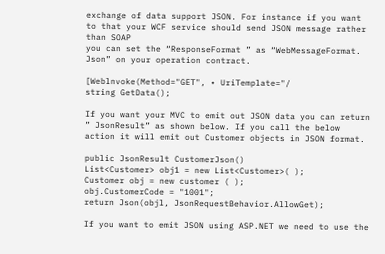exchange of data support JSON. For instance if you want to that your WCF service should send JSON message rather than SOAP
you can set the “ResponseFormat ” as “WebMessageFormat. Json” on your operation contract.

[Weblnvoke(Method="GET", • UriTemplate="/
string GetData();

If you want your MVC to emit out JSON data you can return ” JsonResult” as shown below. If you call the below action it will emit out Customer objects in JSON format.

public JsonResult CustomerJson()
List<Customer> obj1 = new List<Customer>( );
Customer obj = new customer ( );
obj.CustomerCode = "1001";
return Json(objl, JsonRequestBehavior.AllowGet);

If you want to emit JSON using ASP.NET we need to use the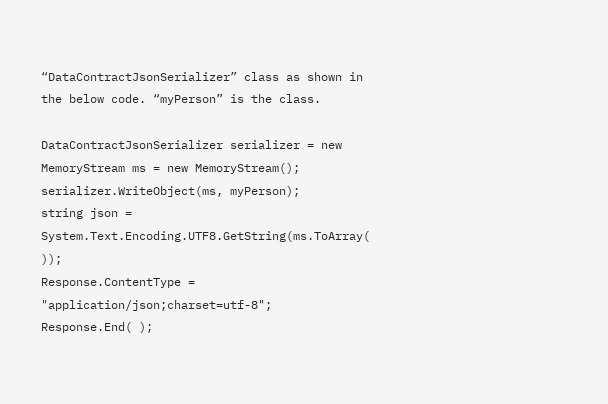“DataContractJsonSerializer” class as shown in the below code. “myPerson” is the class.

DataContractJsonSerializer serializer = new
MemoryStream ms = new MemoryStream();
serializer.WriteObject(ms, myPerson);
string json = System.Text.Encoding.UTF8.GetString(ms.ToArray( ));
Response.ContentType = "application/json;charset=utf-8";
Response.End( );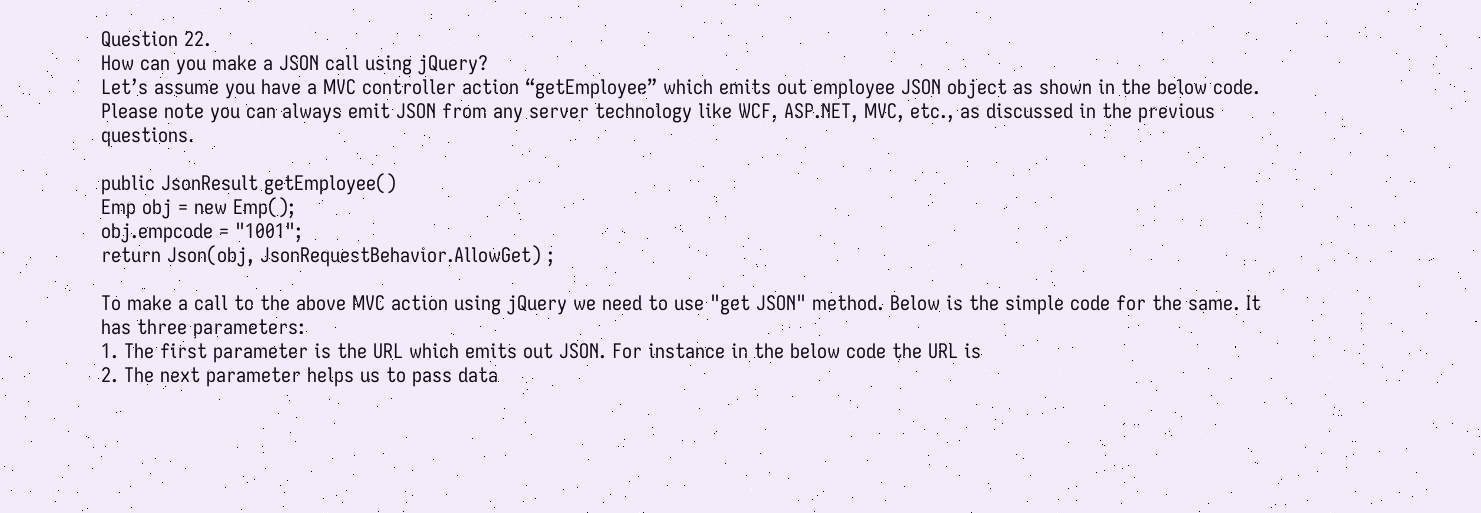Question 22.
How can you make a JSON call using jQuery?
Let’s assume you have a MVC controller action “getEmployee” which emits out employee JSON object as shown in the below code. Please note you can always emit JSON from any server technology like WCF, ASP.NET, MVC, etc., as discussed in the previous questions.

public JsonResult getEmployee()
Emp obj = new Emp();
obj.empcode = "1001";
return Json(obj, JsonRequestBehavior.AllowGet) ;

To make a call to the above MVC action using jQuery we need to use "get JSON" method. Below is the simple code for the same. It has three parameters:
1. The first parameter is the URL which emits out JSON. For instance in the below code the URL is
2. The next parameter helps us to pass data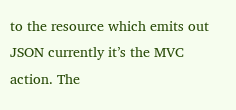to the resource which emits out JSON currently it’s the MVC action. The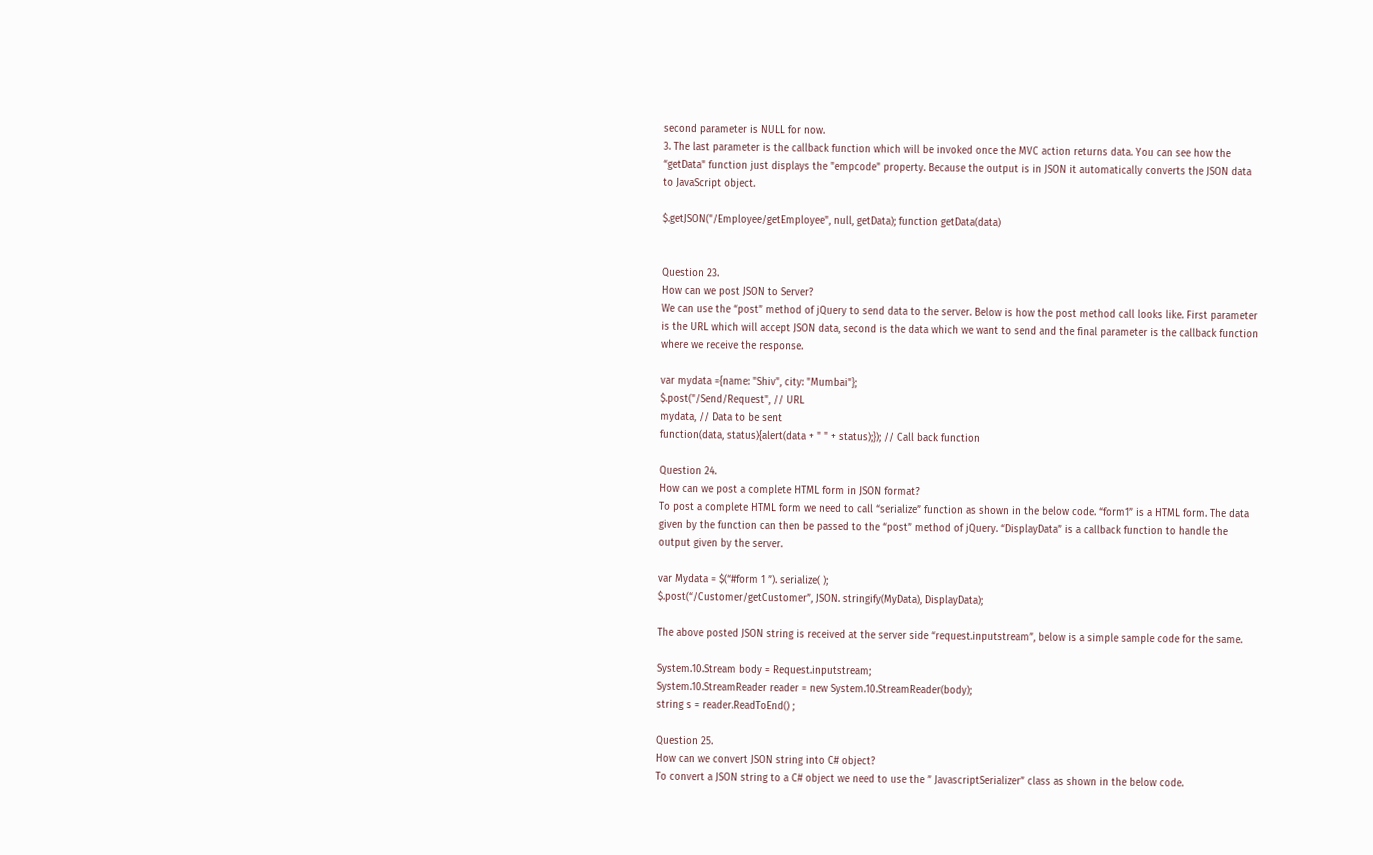second parameter is NULL for now.
3. The last parameter is the callback function which will be invoked once the MVC action returns data. You can see how the “getData" function just displays the "empcode" property. Because the output is in JSON it automatically converts the JSON data to JavaScript object.

$.getJSON("/Employee/getEmployee", null, getData); function getData(data)


Question 23.
How can we post JSON to Server?
We can use the “post” method of jQuery to send data to the server. Below is how the post method call looks like. First parameter is the URL which will accept JSON data, second is the data which we want to send and the final parameter is the callback function where we receive the response.

var mydata ={name: "Shiv", city: "Mumbai"};
$.post("/Send/Request", // URL
mydata, // Data to be sent
function(data, status){alert(data + " " + status);}); // Call back function

Question 24.
How can we post a complete HTML form in JSON format?
To post a complete HTML form we need to call “serialize” function as shown in the below code. “form1” is a HTML form. The data given by the function can then be passed to the “post” method of jQuery. “DisplayData” is a callback function to handle the output given by the server.

var Mydata = $(“#form 1 ”). serialize( );
$.post(“/Customer/getCustomer”, JSON. stringify(MyData), DisplayData);

The above posted JSON string is received at the server side “request.inputstream”, below is a simple sample code for the same.

System.10.Stream body = Request.inputstream;
System.10.StreamReader reader = new System.10.StreamReader(body);
string s = reader.ReadToEnd() ;

Question 25.
How can we convert JSON string into C# object?
To convert a JSON string to a C# object we need to use the ” JavascriptSerializer” class as shown in the below code.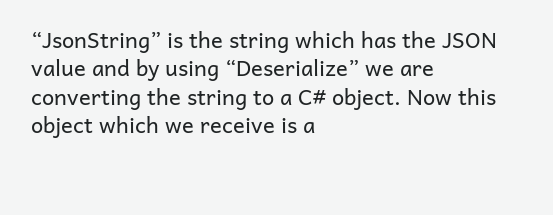“JsonString” is the string which has the JSON value and by using “Deserialize” we are converting the string to a C# object. Now this object which we receive is a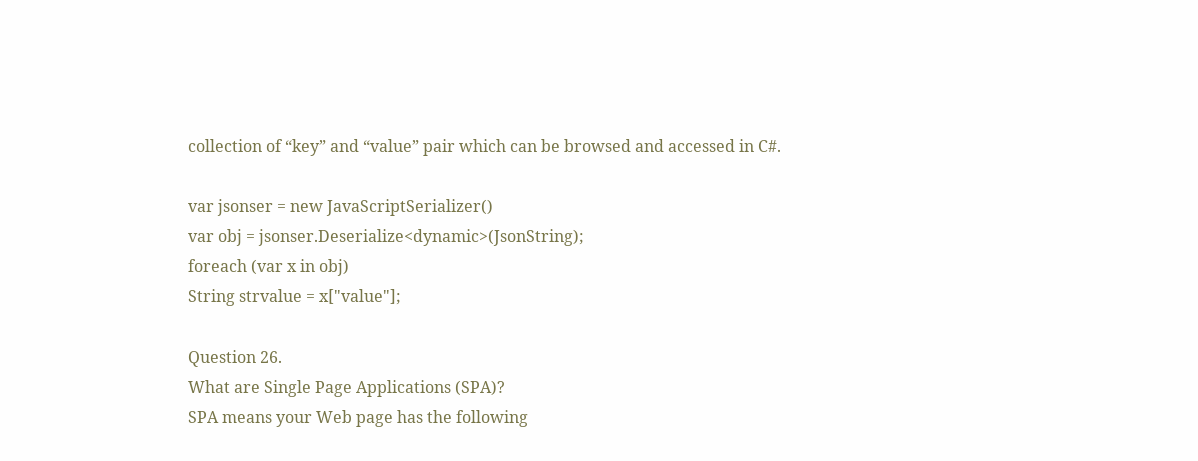collection of “key” and “value” pair which can be browsed and accessed in C#.

var jsonser = new JavaScriptSerializer()
var obj = jsonser.Deserialize<dynamic>(JsonString);
foreach (var x in obj)
String strvalue = x["value"];

Question 26.
What are Single Page Applications (SPA)?
SPA means your Web page has the following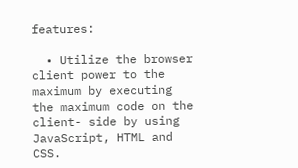features:

  • Utilize the browser client power to the maximum by executing the maximum code on the client- side by using JavaScript, HTML and CSS.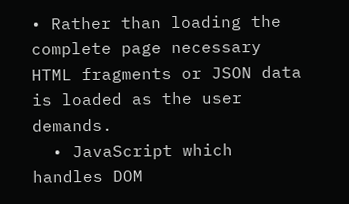• Rather than loading the complete page necessary HTML fragments or JSON data is loaded as the user demands.
  • JavaScript which handles DOM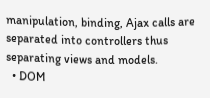manipulation, binding, Ajax calls are separated into controllers thus separating views and models.
  • DOM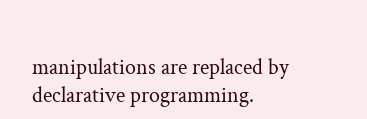manipulations are replaced by declarative programming.